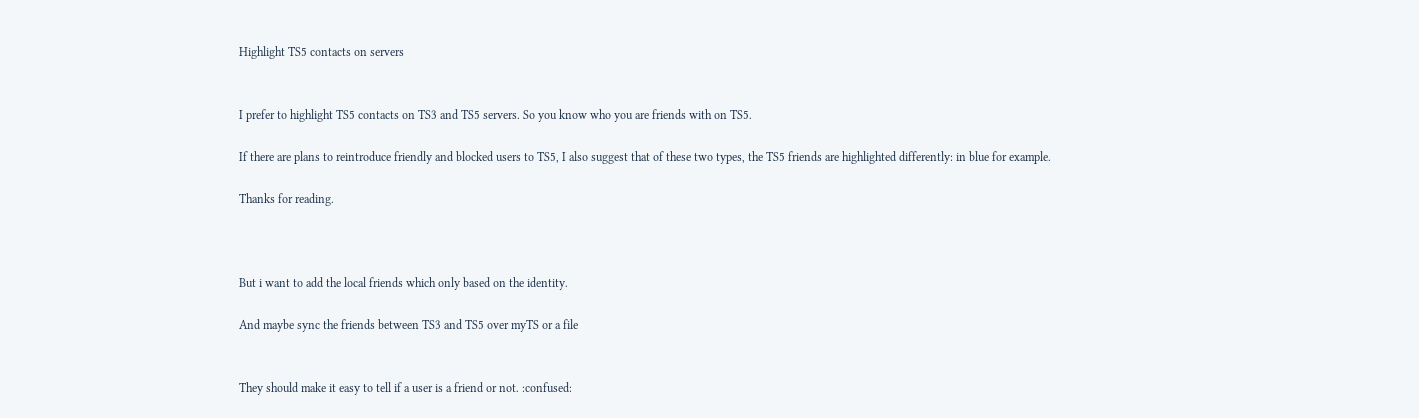Highlight TS5 contacts on servers


I prefer to highlight TS5 contacts on TS3 and TS5 servers. So you know who you are friends with on TS5.

If there are plans to reintroduce friendly and blocked users to TS5, I also suggest that of these two types, the TS5 friends are highlighted differently: in blue for example.

Thanks for reading.



But i want to add the local friends which only based on the identity.

And maybe sync the friends between TS3 and TS5 over myTS or a file


They should make it easy to tell if a user is a friend or not. :confused: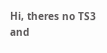Hi, theres no TS3 and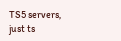TS5 servers, just ts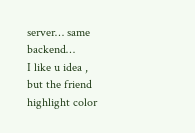server… same backend…
I like u idea , but the friend highlight color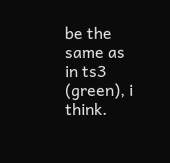be the same as in ts3 (green), i think.